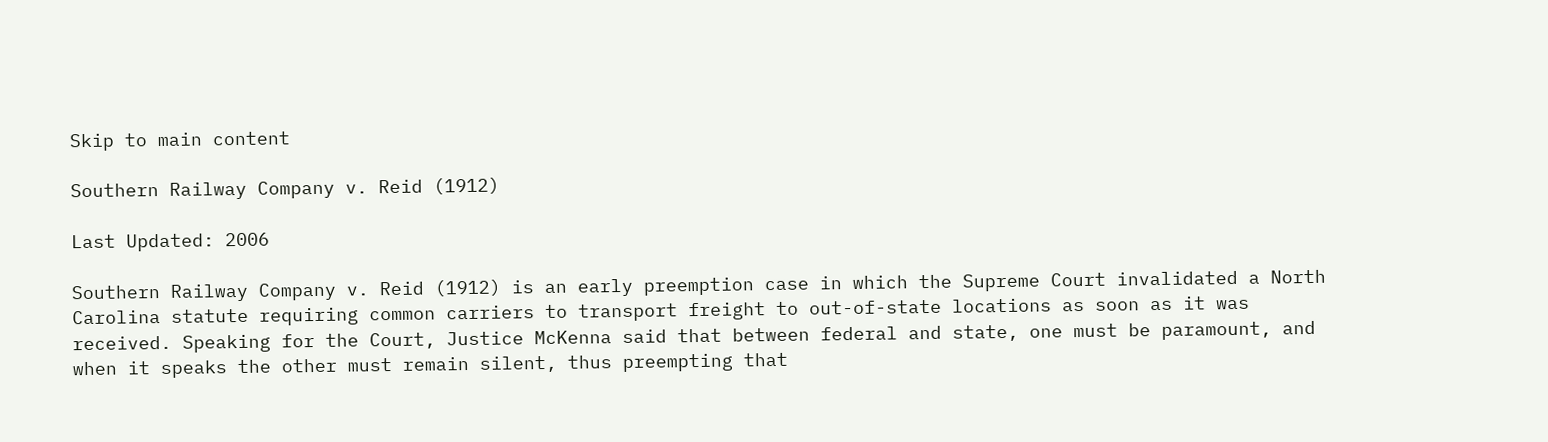Skip to main content

Southern Railway Company v. Reid (1912)

Last Updated: 2006

Southern Railway Company v. Reid (1912) is an early preemption case in which the Supreme Court invalidated a North Carolina statute requiring common carriers to transport freight to out-of-state locations as soon as it was received. Speaking for the Court, Justice McKenna said that between federal and state, one must be paramount, and when it speaks the other must remain silent, thus preempting that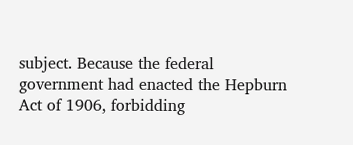subject. Because the federal government had enacted the Hepburn Act of 1906, forbidding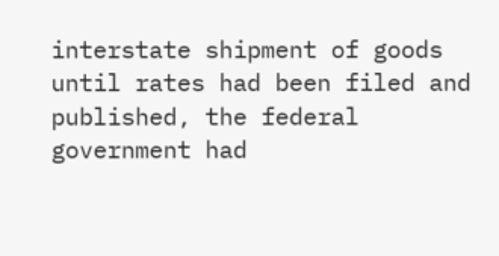interstate shipment of goods until rates had been filed and published, the federal government had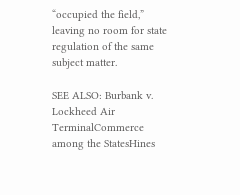“occupied the field,” leaving no room for state regulation of the same subject matter.

SEE ALSO: Burbank v. Lockheed Air TerminalCommerce among the StatesHines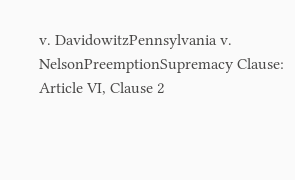v. DavidowitzPennsylvania v. NelsonPreemptionSupremacy Clause: Article VI, Clause 2